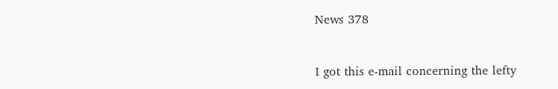News 378


I got this e-mail concerning the lefty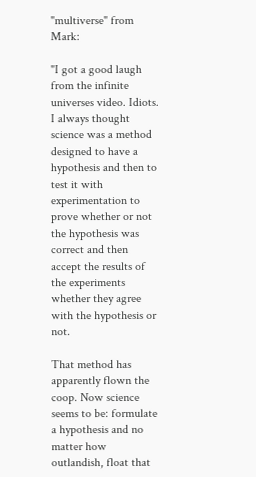"multiverse" from Mark:

"I got a good laugh from the infinite universes video. Idiots. I always thought science was a method designed to have a hypothesis and then to test it with experimentation to prove whether or not the hypothesis was correct and then accept the results of the experiments whether they agree with the hypothesis or not.

That method has apparently flown the coop. Now science seems to be: formulate a hypothesis and no matter how outlandish, float that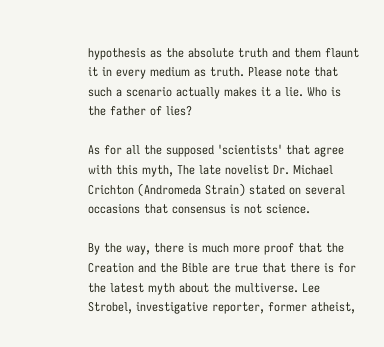hypothesis as the absolute truth and them flaunt it in every medium as truth. Please note that such a scenario actually makes it a lie. Who is the father of lies?

As for all the supposed 'scientists' that agree with this myth, The late novelist Dr. Michael Crichton (Andromeda Strain) stated on several occasions that consensus is not science.

By the way, there is much more proof that the Creation and the Bible are true that there is for the latest myth about the multiverse. Lee Strobel, investigative reporter, former atheist,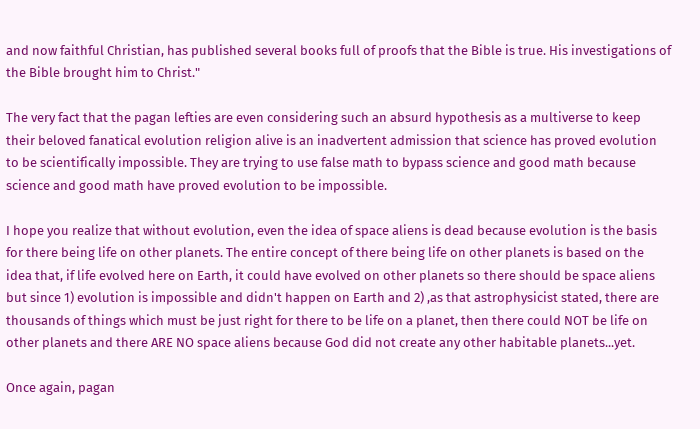and now faithful Christian, has published several books full of proofs that the Bible is true. His investigations of the Bible brought him to Christ."

The very fact that the pagan lefties are even considering such an absurd hypothesis as a multiverse to keep their beloved fanatical evolution religion alive is an inadvertent admission that science has proved evolution to be scientifically impossible. They are trying to use false math to bypass science and good math because science and good math have proved evolution to be impossible.

I hope you realize that without evolution, even the idea of space aliens is dead because evolution is the basis for there being life on other planets. The entire concept of there being life on other planets is based on the idea that, if life evolved here on Earth, it could have evolved on other planets so there should be space aliens but since 1) evolution is impossible and didn't happen on Earth and 2) ,as that astrophysicist stated, there are thousands of things which must be just right for there to be life on a planet, then there could NOT be life on other planets and there ARE NO space aliens because God did not create any other habitable planets...yet.

Once again, pagan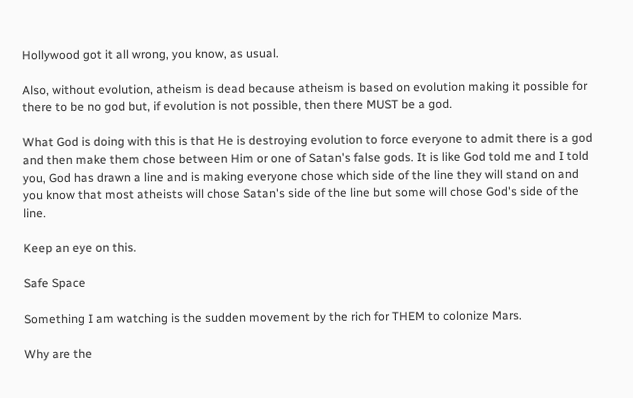Hollywood got it all wrong, you know, as usual.

Also, without evolution, atheism is dead because atheism is based on evolution making it possible for there to be no god but, if evolution is not possible, then there MUST be a god.

What God is doing with this is that He is destroying evolution to force everyone to admit there is a god and then make them chose between Him or one of Satan's false gods. It is like God told me and I told you, God has drawn a line and is making everyone chose which side of the line they will stand on and you know that most atheists will chose Satan's side of the line but some will chose God's side of the line.

Keep an eye on this.

Safe Space

Something I am watching is the sudden movement by the rich for THEM to colonize Mars.

Why are the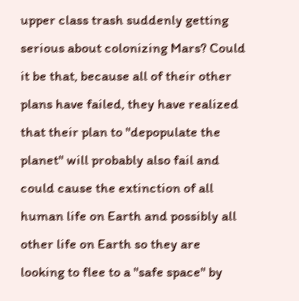upper class trash suddenly getting serious about colonizing Mars? Could it be that, because all of their other plans have failed, they have realized that their plan to "depopulate the planet" will probably also fail and could cause the extinction of all human life on Earth and possibly all other life on Earth so they are looking to flee to a "safe space" by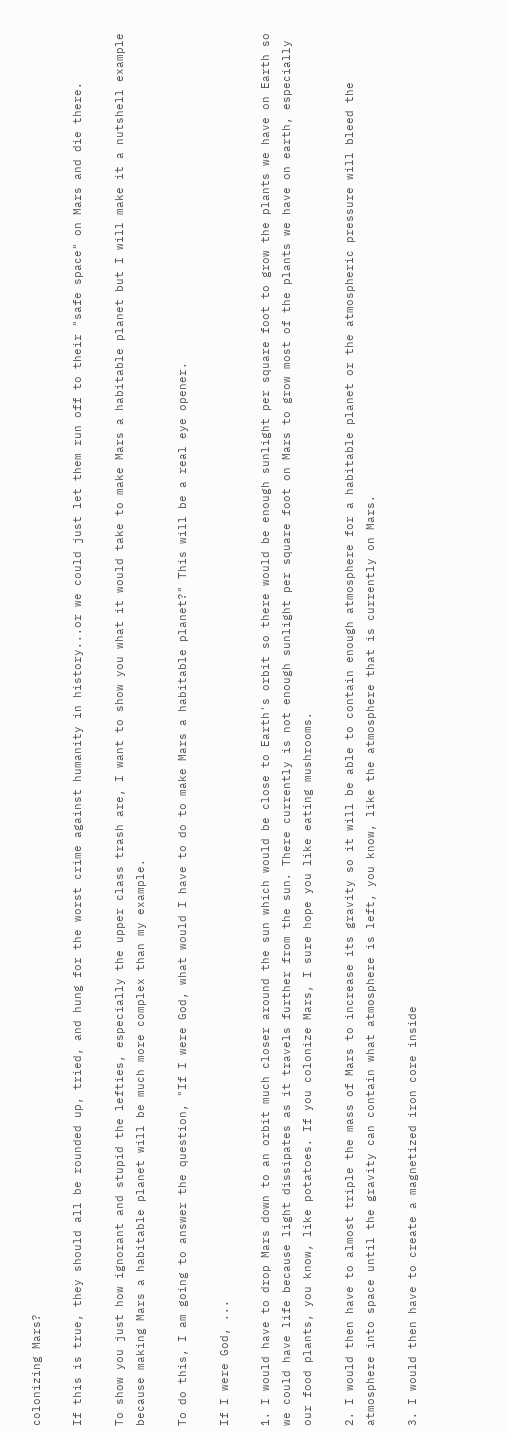colonizing Mars?

If this is true, they should all be rounded up, tried, and hung for the worst crime against humanity in history...or we could just let them run off to their "safe space" on Mars and die there.

To show you just how ignorant and stupid the lefties, especially the upper class trash are, I want to show you what it would take to make Mars a habitable planet but I will make it a nutshell example because making Mars a habitable planet will be much more complex than my example.

To do this, I am going to answer the question, "If I were God, what would I have to do to make Mars a habitable planet?" This will be a real eye opener.

If I were God, ...

1. I would have to drop Mars down to an orbit much closer around the sun which would be close to Earth's orbit so there would be enough sunlight per square foot to grow the plants we have on Earth so we could have life because light dissipates as it travels further from the sun. There currently is not enough sunlight per square foot on Mars to grow most of the plants we have on earth, especially our food plants, you know, like potatoes. If you colonize Mars, I sure hope you like eating mushrooms.

2. I would then have to almost triple the mass of Mars to increase its gravity so it will be able to contain enough atmosphere for a habitable planet or the atmospheric pressure will bleed the atmosphere into space until the gravity can contain what atmosphere is left, you know, like the atmosphere that is currently on Mars.

3. I would then have to create a magnetized iron core inside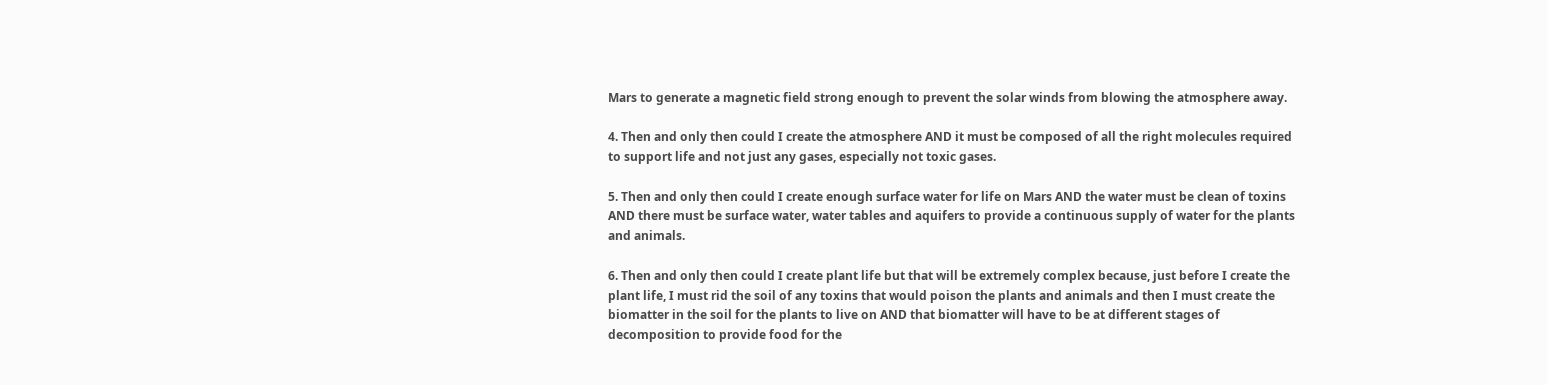Mars to generate a magnetic field strong enough to prevent the solar winds from blowing the atmosphere away.

4. Then and only then could I create the atmosphere AND it must be composed of all the right molecules required to support life and not just any gases, especially not toxic gases.

5. Then and only then could I create enough surface water for life on Mars AND the water must be clean of toxins AND there must be surface water, water tables and aquifers to provide a continuous supply of water for the plants and animals.

6. Then and only then could I create plant life but that will be extremely complex because, just before I create the plant life, I must rid the soil of any toxins that would poison the plants and animals and then I must create the biomatter in the soil for the plants to live on AND that biomatter will have to be at different stages of decomposition to provide food for the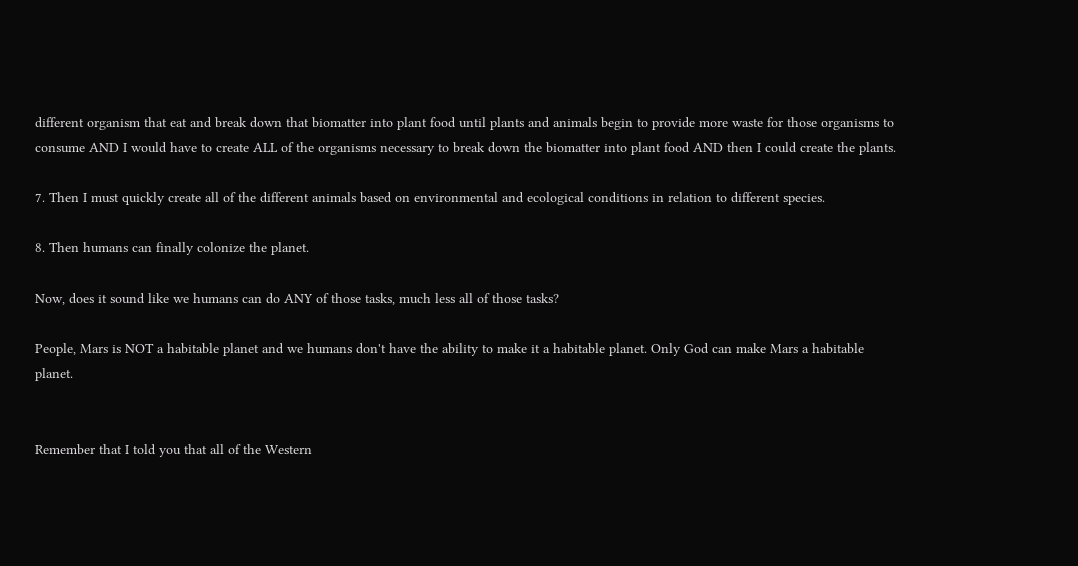different organism that eat and break down that biomatter into plant food until plants and animals begin to provide more waste for those organisms to consume AND I would have to create ALL of the organisms necessary to break down the biomatter into plant food AND then I could create the plants.

7. Then I must quickly create all of the different animals based on environmental and ecological conditions in relation to different species.

8. Then humans can finally colonize the planet.

Now, does it sound like we humans can do ANY of those tasks, much less all of those tasks?

People, Mars is NOT a habitable planet and we humans don't have the ability to make it a habitable planet. Only God can make Mars a habitable planet.


Remember that I told you that all of the Western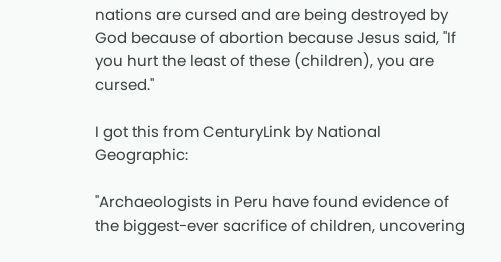nations are cursed and are being destroyed by God because of abortion because Jesus said, "If you hurt the least of these (children), you are cursed."

I got this from CenturyLink by National Geographic:

"Archaeologists in Peru have found evidence of the biggest-ever sacrifice of children, uncovering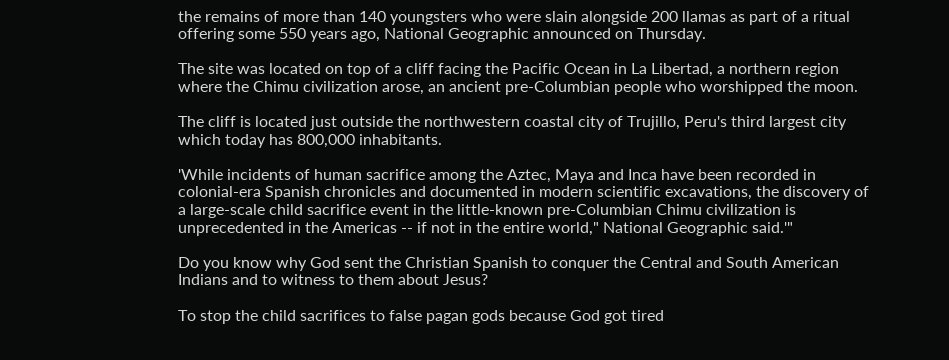the remains of more than 140 youngsters who were slain alongside 200 llamas as part of a ritual offering some 550 years ago, National Geographic announced on Thursday.

The site was located on top of a cliff facing the Pacific Ocean in La Libertad, a northern region where the Chimu civilization arose, an ancient pre-Columbian people who worshipped the moon.

The cliff is located just outside the northwestern coastal city of Trujillo, Peru's third largest city which today has 800,000 inhabitants.

'While incidents of human sacrifice among the Aztec, Maya and Inca have been recorded in colonial-era Spanish chronicles and documented in modern scientific excavations, the discovery of a large-scale child sacrifice event in the little-known pre-Columbian Chimu civilization is unprecedented in the Americas -- if not in the entire world," National Geographic said.'"

Do you know why God sent the Christian Spanish to conquer the Central and South American Indians and to witness to them about Jesus?

To stop the child sacrifices to false pagan gods because God got tired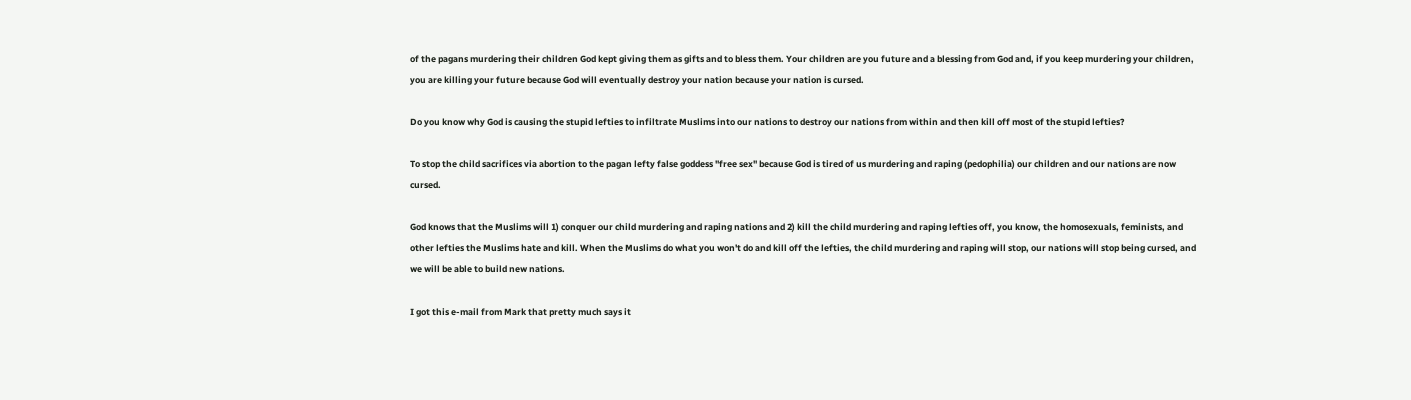of the pagans murdering their children God kept giving them as gifts and to bless them. Your children are you future and a blessing from God and, if you keep murdering your children, you are killing your future because God will eventually destroy your nation because your nation is cursed.

Do you know why God is causing the stupid lefties to infiltrate Muslims into our nations to destroy our nations from within and then kill off most of the stupid lefties?

To stop the child sacrifices via abortion to the pagan lefty false goddess "free sex" because God is tired of us murdering and raping (pedophilia) our children and our nations are now cursed.

God knows that the Muslims will 1) conquer our child murdering and raping nations and 2) kill the child murdering and raping lefties off, you know, the homosexuals, feminists, and other lefties the Muslims hate and kill. When the Muslims do what you won't do and kill off the lefties, the child murdering and raping will stop, our nations will stop being cursed, and we will be able to build new nations.

I got this e-mail from Mark that pretty much says it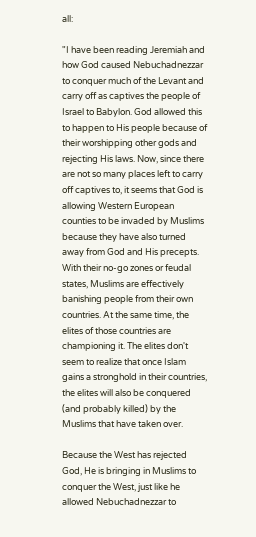all:

"I have been reading Jeremiah and how God caused Nebuchadnezzar to conquer much of the Levant and carry off as captives the people of Israel to Babylon. God allowed this to happen to His people because of their worshipping other gods and rejecting His laws. Now, since there are not so many places left to carry off captives to, it seems that God is allowing Western European counties to be invaded by Muslims because they have also turned away from God and His precepts. With their no-go zones or feudal states, Muslims are effectively banishing people from their own countries. At the same time, the elites of those countries are championing it. The elites don't seem to realize that once Islam gains a stronghold in their countries, the elites will also be conquered (and probably killed) by the Muslims that have taken over.

Because the West has rejected God, He is bringing in Muslims to conquer the West, just like he allowed Nebuchadnezzar to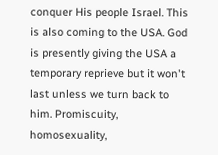conquer His people Israel. This is also coming to the USA. God is presently giving the USA a temporary reprieve but it won't last unless we turn back to him. Promiscuity, homosexuality,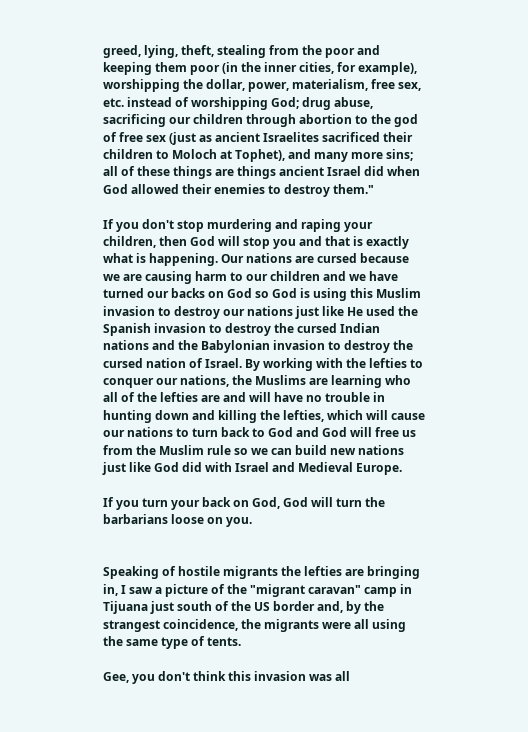greed, lying, theft, stealing from the poor and keeping them poor (in the inner cities, for example), worshipping the dollar, power, materialism, free sex, etc. instead of worshipping God; drug abuse, sacrificing our children through abortion to the god of free sex (just as ancient Israelites sacrificed their children to Moloch at Tophet), and many more sins; all of these things are things ancient Israel did when God allowed their enemies to destroy them."

If you don't stop murdering and raping your children, then God will stop you and that is exactly what is happening. Our nations are cursed because we are causing harm to our children and we have turned our backs on God so God is using this Muslim invasion to destroy our nations just like He used the Spanish invasion to destroy the cursed Indian nations and the Babylonian invasion to destroy the cursed nation of Israel. By working with the lefties to conquer our nations, the Muslims are learning who all of the lefties are and will have no trouble in hunting down and killing the lefties, which will cause our nations to turn back to God and God will free us from the Muslim rule so we can build new nations just like God did with Israel and Medieval Europe.

If you turn your back on God, God will turn the barbarians loose on you.


Speaking of hostile migrants the lefties are bringing in, I saw a picture of the "migrant caravan" camp in Tijuana just south of the US border and, by the strangest coincidence, the migrants were all using the same type of tents.

Gee, you don't think this invasion was all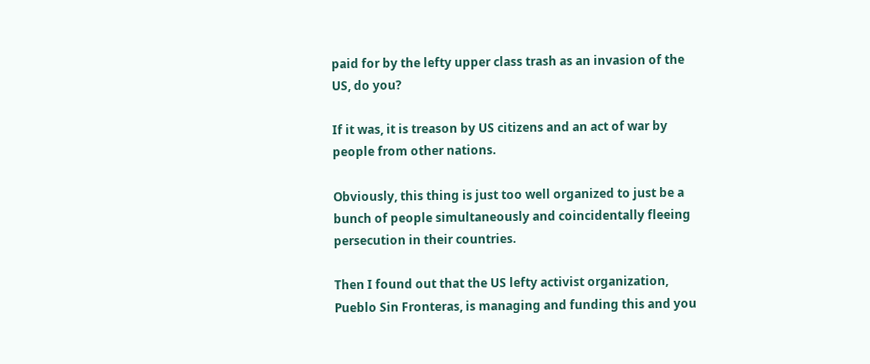paid for by the lefty upper class trash as an invasion of the US, do you?

If it was, it is treason by US citizens and an act of war by people from other nations.

Obviously, this thing is just too well organized to just be a bunch of people simultaneously and coincidentally fleeing persecution in their countries.

Then I found out that the US lefty activist organization, Pueblo Sin Fronteras, is managing and funding this and you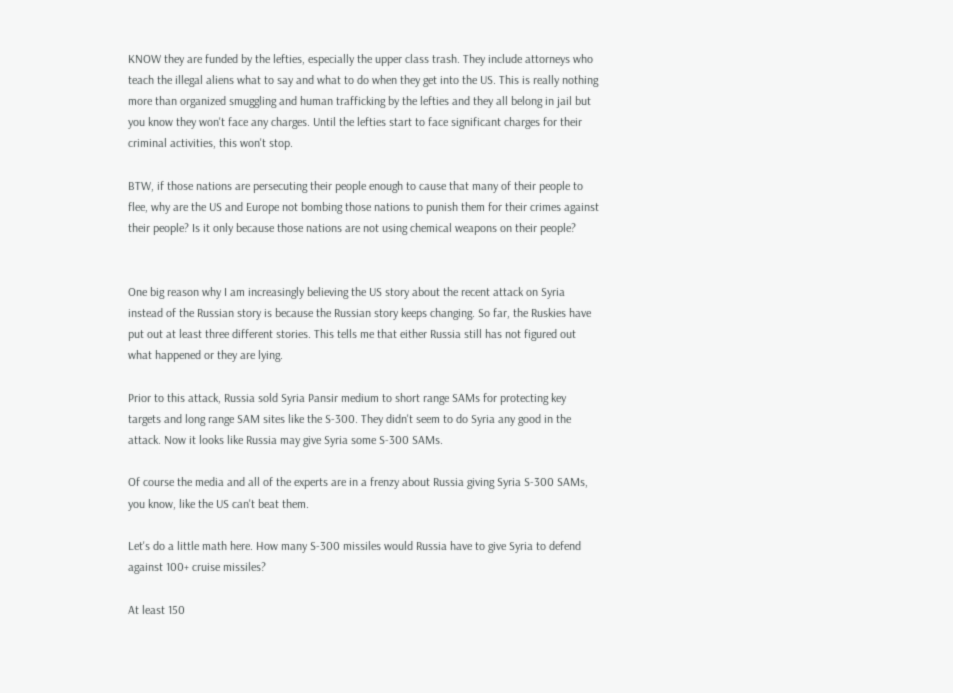KNOW they are funded by the lefties, especially the upper class trash. They include attorneys who teach the illegal aliens what to say and what to do when they get into the US. This is really nothing more than organized smuggling and human trafficking by the lefties and they all belong in jail but you know they won't face any charges. Until the lefties start to face significant charges for their criminal activities, this won't stop.

BTW, if those nations are persecuting their people enough to cause that many of their people to flee, why are the US and Europe not bombing those nations to punish them for their crimes against their people? Is it only because those nations are not using chemical weapons on their people?


One big reason why I am increasingly believing the US story about the recent attack on Syria instead of the Russian story is because the Russian story keeps changing. So far, the Ruskies have put out at least three different stories. This tells me that either Russia still has not figured out what happened or they are lying.

Prior to this attack, Russia sold Syria Pansir medium to short range SAMs for protecting key targets and long range SAM sites like the S-300. They didn't seem to do Syria any good in the attack. Now it looks like Russia may give Syria some S-300 SAMs.

Of course the media and all of the experts are in a frenzy about Russia giving Syria S-300 SAMs, you know, like the US can't beat them.

Let's do a little math here. How many S-300 missiles would Russia have to give Syria to defend against 100+ cruise missiles?

At least 150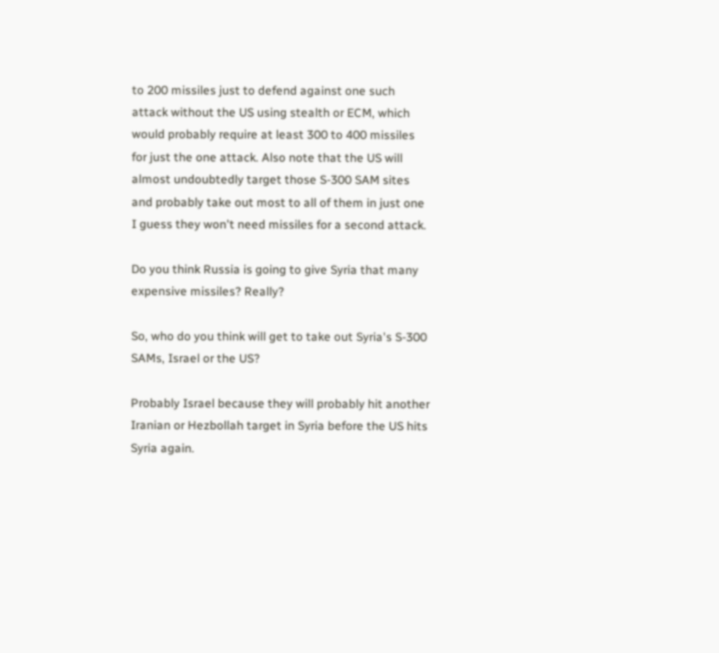to 200 missiles just to defend against one such attack without the US using stealth or ECM, which would probably require at least 300 to 400 missiles for just the one attack. Also note that the US will almost undoubtedly target those S-300 SAM sites and probably take out most to all of them in just one I guess they won't need missiles for a second attack.

Do you think Russia is going to give Syria that many expensive missiles? Really?

So, who do you think will get to take out Syria's S-300 SAMs, Israel or the US?

Probably Israel because they will probably hit another Iranian or Hezbollah target in Syria before the US hits Syria again.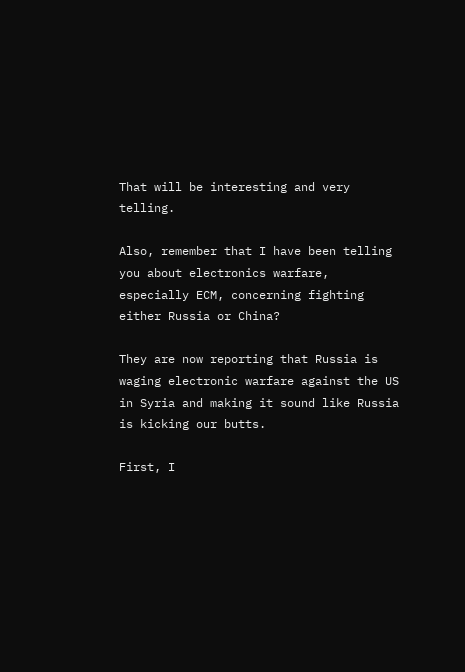That will be interesting and very telling.

Also, remember that I have been telling you about electronics warfare, especially ECM, concerning fighting either Russia or China?

They are now reporting that Russia is waging electronic warfare against the US in Syria and making it sound like Russia is kicking our butts.

First, I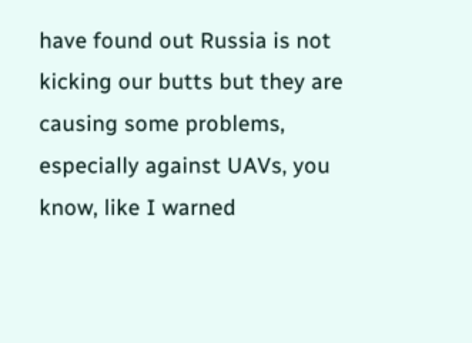have found out Russia is not kicking our butts but they are causing some problems, especially against UAVs, you know, like I warned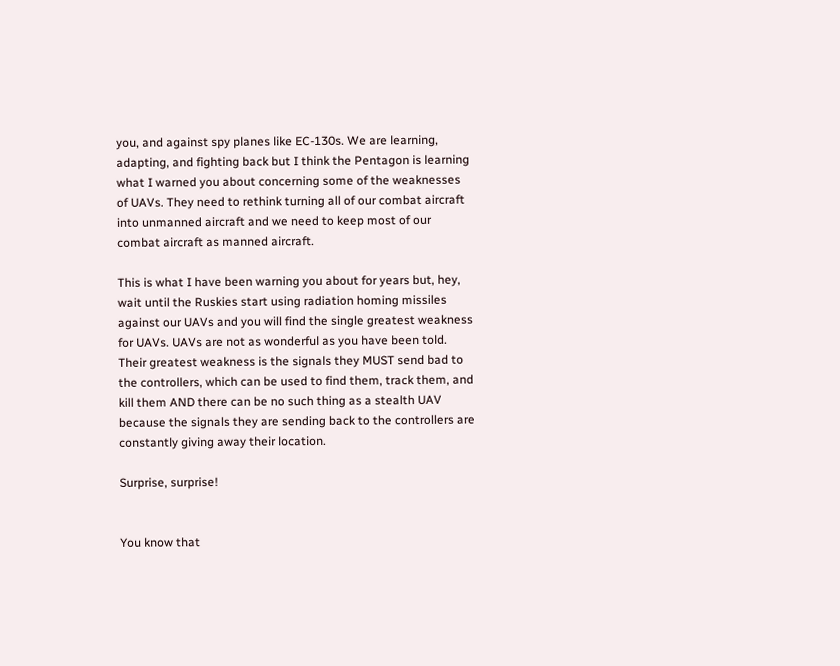you, and against spy planes like EC-130s. We are learning, adapting, and fighting back but I think the Pentagon is learning what I warned you about concerning some of the weaknesses of UAVs. They need to rethink turning all of our combat aircraft into unmanned aircraft and we need to keep most of our combat aircraft as manned aircraft.

This is what I have been warning you about for years but, hey, wait until the Ruskies start using radiation homing missiles against our UAVs and you will find the single greatest weakness for UAVs. UAVs are not as wonderful as you have been told. Their greatest weakness is the signals they MUST send bad to the controllers, which can be used to find them, track them, and kill them AND there can be no such thing as a stealth UAV because the signals they are sending back to the controllers are constantly giving away their location.

Surprise, surprise!


You know that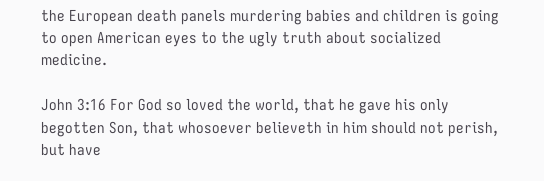the European death panels murdering babies and children is going to open American eyes to the ugly truth about socialized medicine.

John 3:16 For God so loved the world, that he gave his only begotten Son, that whosoever believeth in him should not perish, but have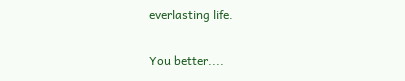everlasting life.

You better....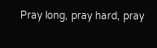Pray long, pray hard, pray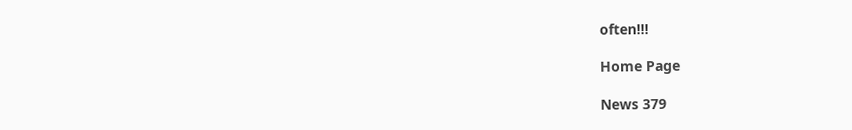often!!!

Home Page

News 379